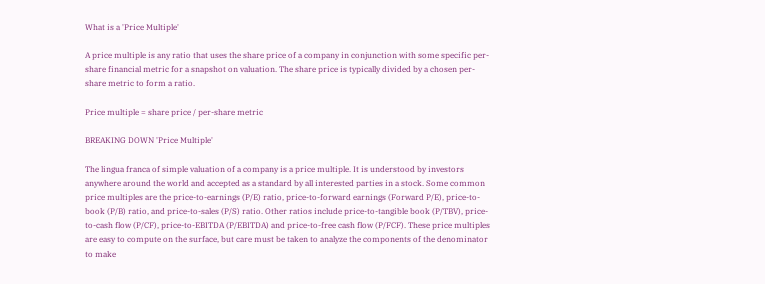What is a 'Price Multiple'

A price multiple is any ratio that uses the share price of a company in conjunction with some specific per-share financial metric for a snapshot on valuation. The share price is typically divided by a chosen per-share metric to form a ratio.

Price multiple = share price / per-share metric

BREAKING DOWN 'Price Multiple'

The lingua franca of simple valuation of a company is a price multiple. It is understood by investors anywhere around the world and accepted as a standard by all interested parties in a stock. Some common price multiples are the price-to-earnings (P/E) ratio, price-to-forward earnings (Forward P/E), price-to-book (P/B) ratio, and price-to-sales (P/S) ratio. Other ratios include price-to-tangible book (P/TBV), price-to-cash flow (P/CF), price-to-EBITDA (P/EBITDA) and price-to-free cash flow (P/FCF). These price multiples are easy to compute on the surface, but care must be taken to analyze the components of the denominator to make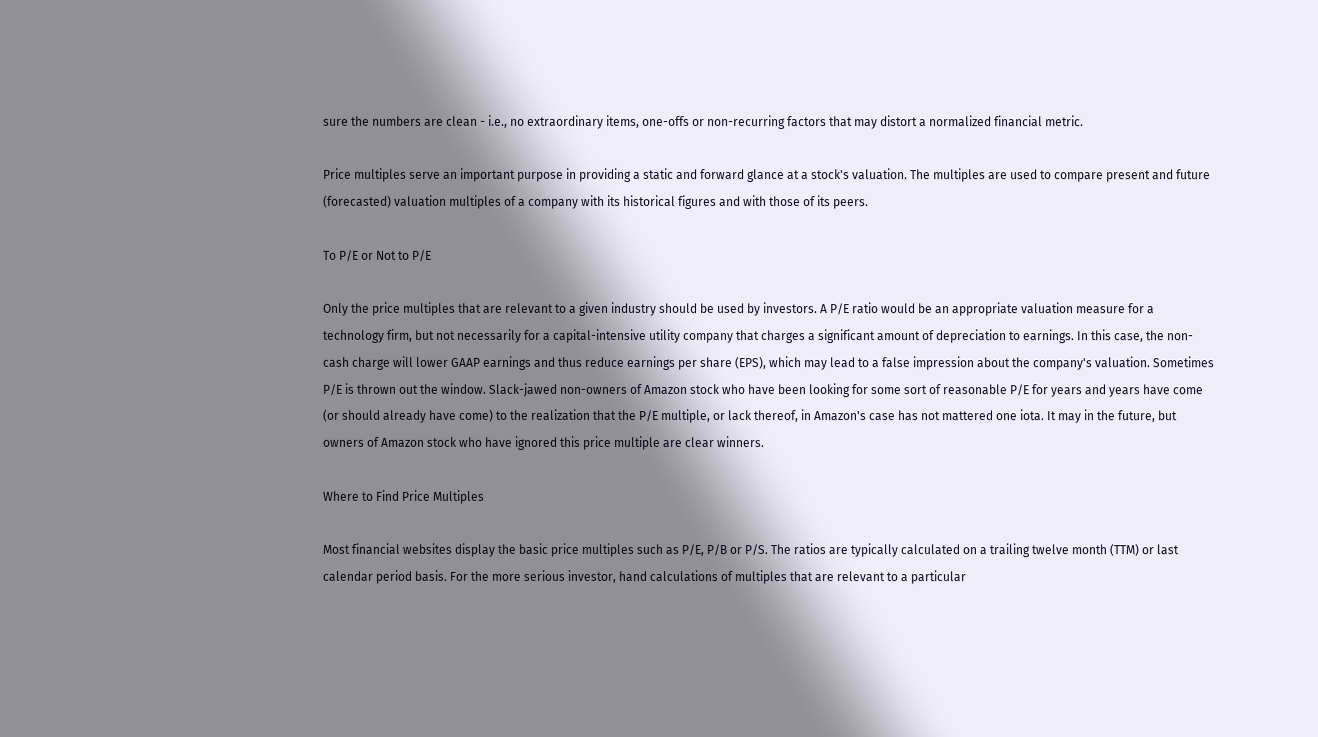sure the numbers are clean - i.e., no extraordinary items, one-offs or non-recurring factors that may distort a normalized financial metric.

Price multiples serve an important purpose in providing a static and forward glance at a stock's valuation. The multiples are used to compare present and future (forecasted) valuation multiples of a company with its historical figures and with those of its peers.

To P/E or Not to P/E

Only the price multiples that are relevant to a given industry should be used by investors. A P/E ratio would be an appropriate valuation measure for a technology firm, but not necessarily for a capital-intensive utility company that charges a significant amount of depreciation to earnings. In this case, the non-cash charge will lower GAAP earnings and thus reduce earnings per share (EPS), which may lead to a false impression about the company's valuation. Sometimes P/E is thrown out the window. Slack-jawed non-owners of Amazon stock who have been looking for some sort of reasonable P/E for years and years have come (or should already have come) to the realization that the P/E multiple, or lack thereof, in Amazon's case has not mattered one iota. It may in the future, but owners of Amazon stock who have ignored this price multiple are clear winners.

Where to Find Price Multiples

Most financial websites display the basic price multiples such as P/E, P/B or P/S. The ratios are typically calculated on a trailing twelve month (TTM) or last calendar period basis. For the more serious investor, hand calculations of multiples that are relevant to a particular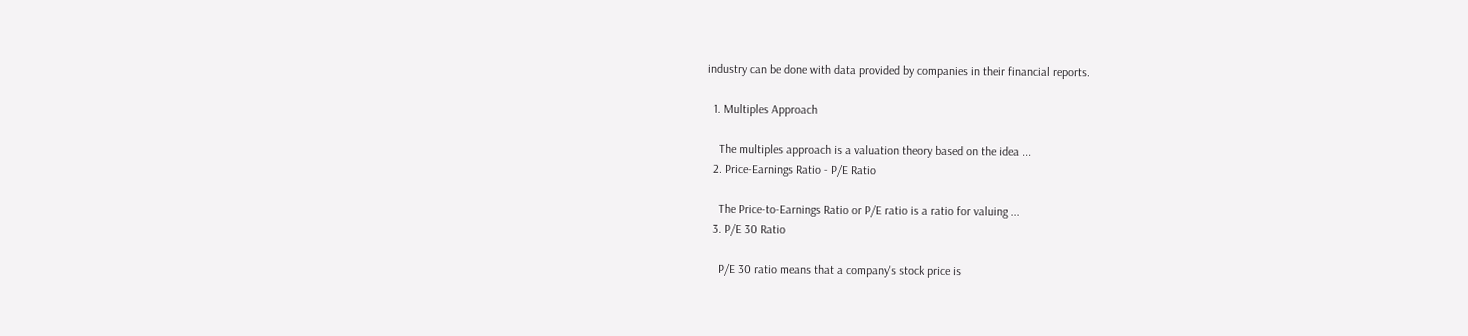industry can be done with data provided by companies in their financial reports.

  1. Multiples Approach

    The multiples approach is a valuation theory based on the idea ...
  2. Price-Earnings Ratio - P/E Ratio

    The Price-to-Earnings Ratio or P/E ratio is a ratio for valuing ...
  3. P/E 30 Ratio

    P/E 30 ratio means that a company's stock price is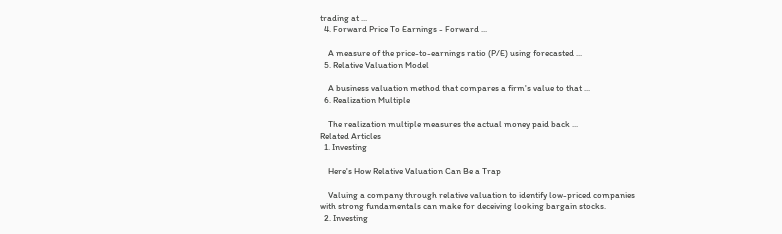trading at ...
  4. Forward Price To Earnings - Forward ...

    A measure of the price-to-earnings ratio (P/E) using forecasted ...
  5. Relative Valuation Model

    A business valuation method that compares a firm's value to that ...
  6. Realization Multiple

    The realization multiple measures the actual money paid back ...
Related Articles
  1. Investing

    Here's How Relative Valuation Can Be a Trap

    Valuing a company through relative valuation to identify low-priced companies with strong fundamentals can make for deceiving looking bargain stocks.
  2. Investing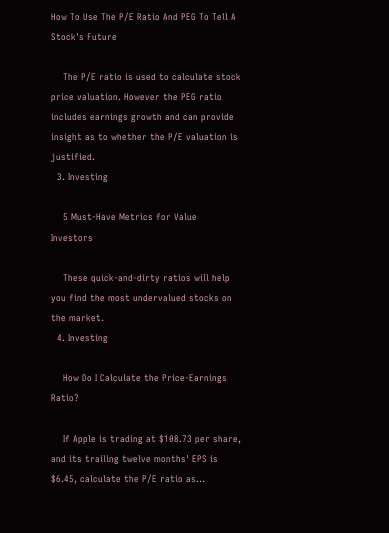How To Use The P/E Ratio And PEG To Tell A Stock's Future

    The P/E ratio is used to calculate stock price valuation. However the PEG ratio includes earnings growth and can provide insight as to whether the P/E valuation is justified.
  3. Investing

    5 Must-Have Metrics for Value Investors

    These quick-and-dirty ratios will help you find the most undervalued stocks on the market.
  4. Investing

    How Do I Calculate the Price-Earnings Ratio?

    If Apple is trading at $108.73 per share, and its trailing twelve months' EPS is $6.45, calculate the P/E ratio as...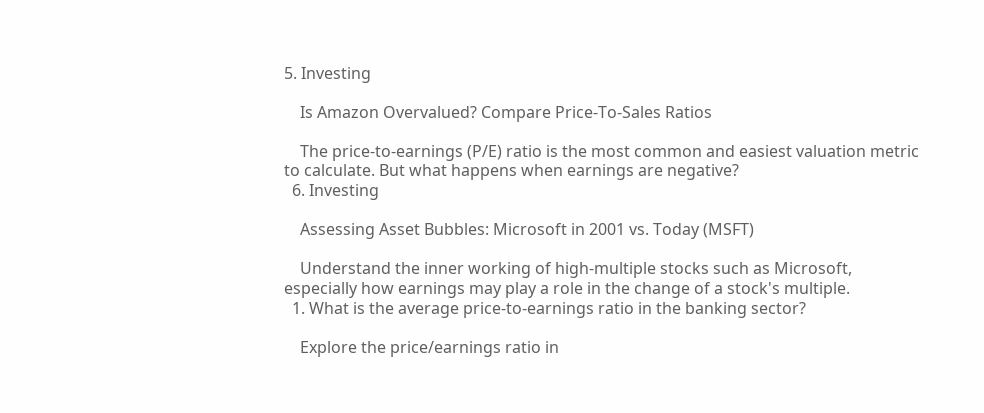5. Investing

    Is Amazon Overvalued? Compare Price-To-Sales Ratios

    The price-to-earnings (P/E) ratio is the most common and easiest valuation metric to calculate. But what happens when earnings are negative?
  6. Investing

    Assessing Asset Bubbles: Microsoft in 2001 vs. Today (MSFT)

    Understand the inner working of high-multiple stocks such as Microsoft, especially how earnings may play a role in the change of a stock's multiple.
  1. What is the average price-to-earnings ratio in the banking sector?

    Explore the price/earnings ratio in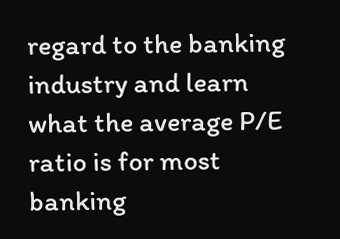regard to the banking industry and learn what the average P/E ratio is for most banking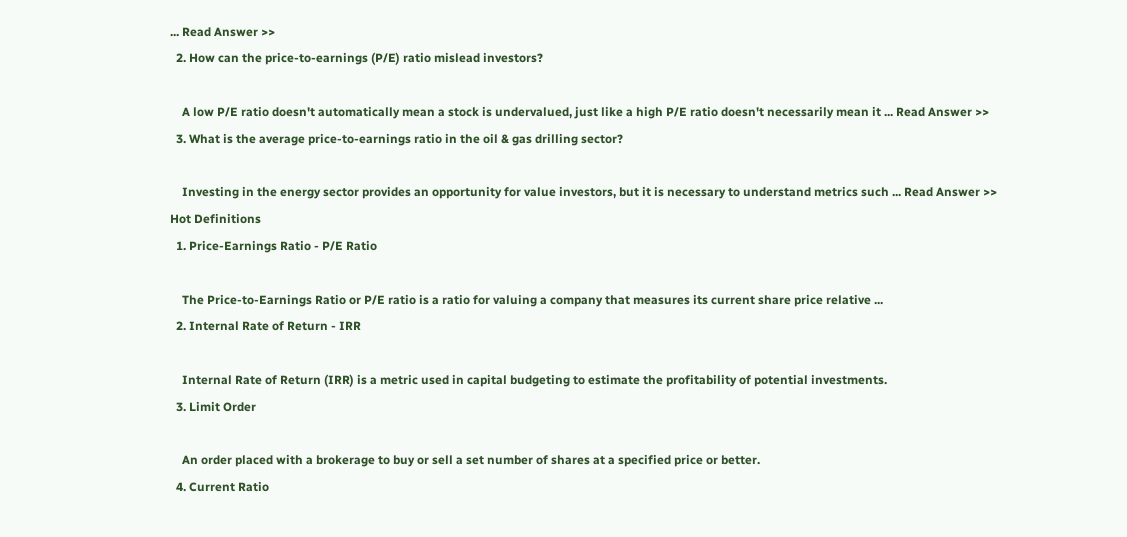... Read Answer >>
  2. How can the price-to-earnings (P/E) ratio mislead investors?

    A low P/E ratio doesn't automatically mean a stock is undervalued, just like a high P/E ratio doesn't necessarily mean it ... Read Answer >>
  3. What is the average price-to-earnings ratio in the oil & gas drilling sector?

    Investing in the energy sector provides an opportunity for value investors, but it is necessary to understand metrics such ... Read Answer >>
Hot Definitions
  1. Price-Earnings Ratio - P/E Ratio

    The Price-to-Earnings Ratio or P/E ratio is a ratio for valuing a company that measures its current share price relative ...
  2. Internal Rate of Return - IRR

    Internal Rate of Return (IRR) is a metric used in capital budgeting to estimate the profitability of potential investments.
  3. Limit Order

    An order placed with a brokerage to buy or sell a set number of shares at a specified price or better.
  4. Current Ratio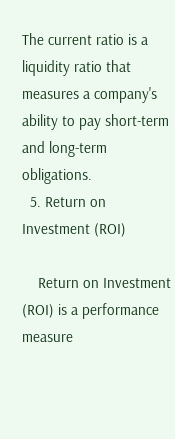The current ratio is a liquidity ratio that measures a company's ability to pay short-term and long-term obligations.
  5. Return on Investment (ROI)

    Return on Investment (ROI) is a performance measure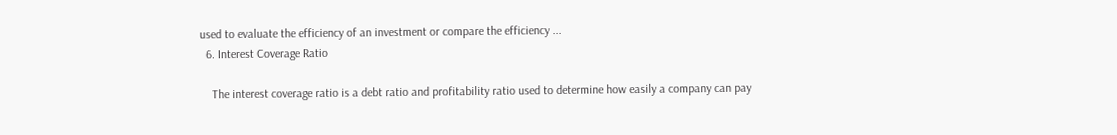used to evaluate the efficiency of an investment or compare the efficiency ...
  6. Interest Coverage Ratio

    The interest coverage ratio is a debt ratio and profitability ratio used to determine how easily a company can pay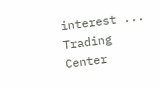interest ...
Trading Center